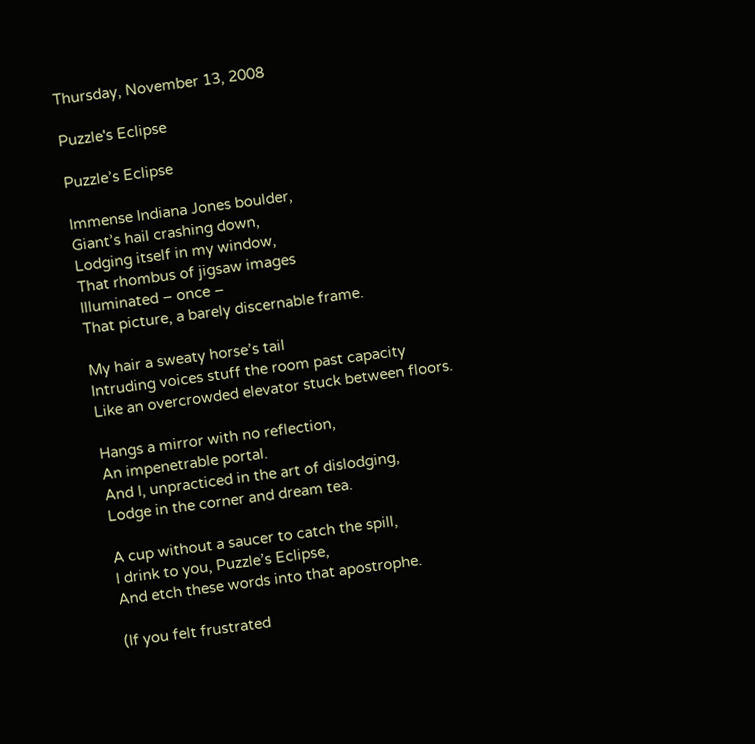Thursday, November 13, 2008

Puzzle's Eclipse

Puzzle’s Eclipse

Immense Indiana Jones boulder,
Giant’s hail crashing down,
Lodging itself in my window,
That rhombus of jigsaw images
Illuminated – once –
That picture, a barely discernable frame.

My hair a sweaty horse’s tail
Intruding voices stuff the room past capacity
Like an overcrowded elevator stuck between floors.

Hangs a mirror with no reflection,
An impenetrable portal.
And I, unpracticed in the art of dislodging,
Lodge in the corner and dream tea.

A cup without a saucer to catch the spill,
I drink to you, Puzzle’s Eclipse,
And etch these words into that apostrophe.

(If you felt frustrated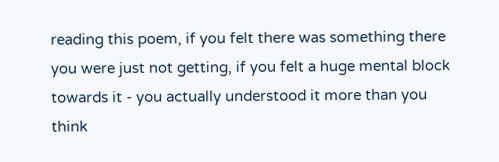reading this poem, if you felt there was something there you were just not getting, if you felt a huge mental block towards it - you actually understood it more than you think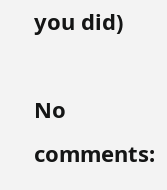you did)

No comments: